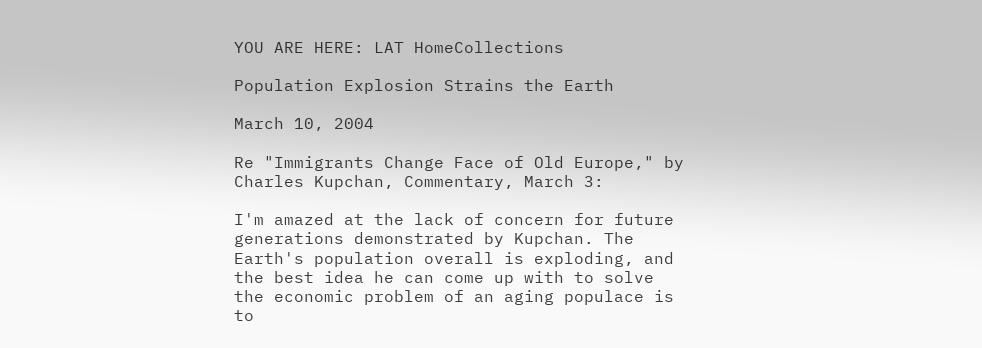YOU ARE HERE: LAT HomeCollections

Population Explosion Strains the Earth

March 10, 2004

Re "Immigrants Change Face of Old Europe," by Charles Kupchan, Commentary, March 3:

I'm amazed at the lack of concern for future generations demonstrated by Kupchan. The Earth's population overall is exploding, and the best idea he can come up with to solve the economic problem of an aging populace is to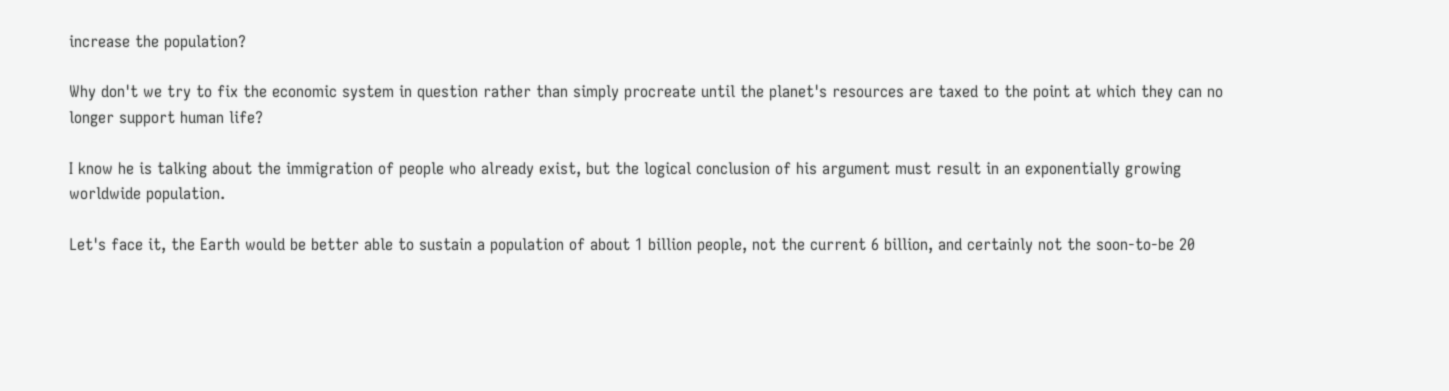increase the population?

Why don't we try to fix the economic system in question rather than simply procreate until the planet's resources are taxed to the point at which they can no longer support human life?

I know he is talking about the immigration of people who already exist, but the logical conclusion of his argument must result in an exponentially growing worldwide population.

Let's face it, the Earth would be better able to sustain a population of about 1 billion people, not the current 6 billion, and certainly not the soon-to-be 20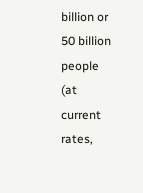billion or 50 billion people (at current rates,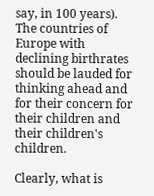say, in 100 years). The countries of Europe with declining birthrates should be lauded for thinking ahead and for their concern for their children and their children's children.

Clearly, what is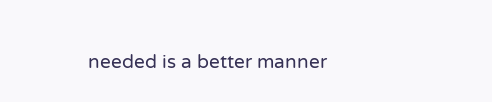needed is a better manner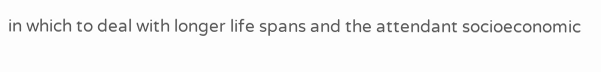in which to deal with longer life spans and the attendant socioeconomic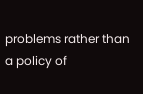problems rather than a policy of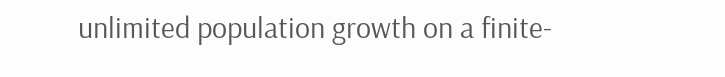unlimited population growth on a finite-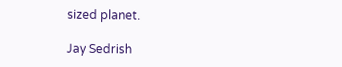sized planet.

Jay Sedrish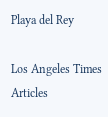Playa del Rey

Los Angeles Times Articles